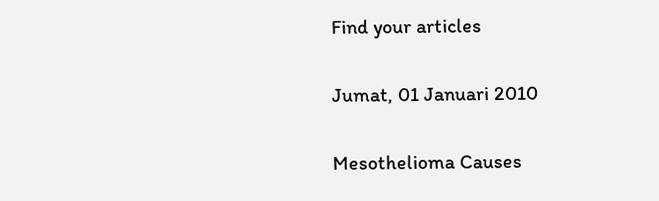Find your articles

Jumat, 01 Januari 2010

Mesothelioma Causes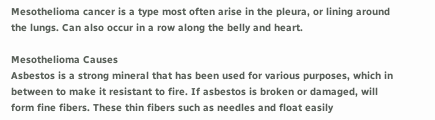Mesothelioma cancer is a type most often arise in the pleura, or lining around the lungs. Can also occur in a row along the belly and heart.

Mesothelioma Causes
Asbestos is a strong mineral that has been used for various purposes, which in between to make it resistant to fire. If asbestos is broken or damaged, will form fine fibers. These thin fibers such as needles and float easily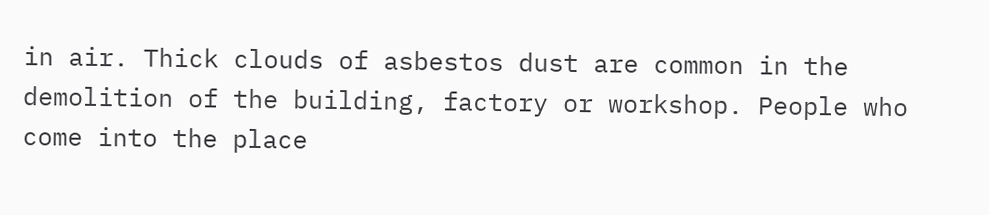in air. Thick clouds of asbestos dust are common in the demolition of the building, factory or workshop. People who come into the place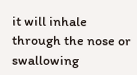it will inhale through the nose or swallowing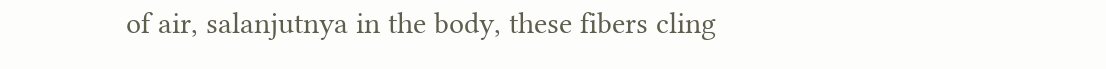of air, salanjutnya in the body, these fibers cling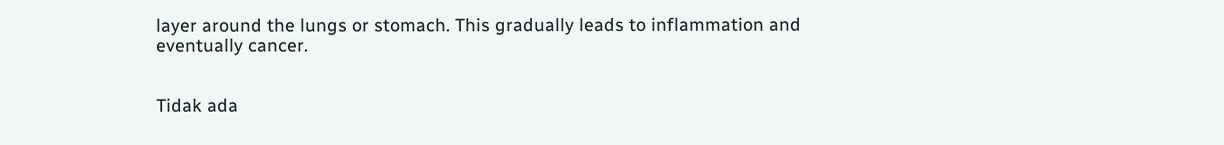layer around the lungs or stomach. This gradually leads to inflammation and eventually cancer.


Tidak ada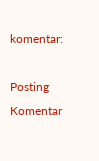komentar:

Posting Komentar